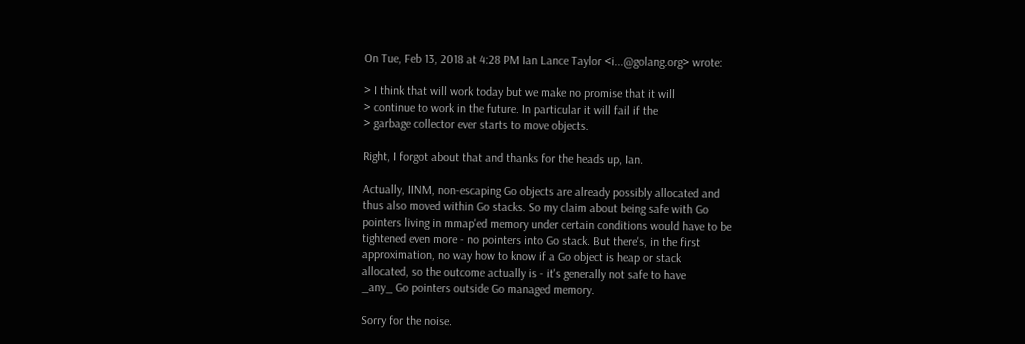On Tue, Feb 13, 2018 at 4:28 PM Ian Lance Taylor <i...@golang.org> wrote:

> I think that will work today but we make no promise that it will
> continue to work in the future. In particular it will fail if the
> garbage collector ever starts to move objects.

Right, I forgot about that and thanks for the heads up, Ian.

Actually, IINM, non-escaping Go objects are already possibly allocated and
thus also moved within Go stacks. So my claim about being safe with Go
pointers living in mmap'ed memory under certain conditions would have to be
tightened even more - no pointers into Go stack. But there's, in the first
approximation, no way how to know if a Go object is heap or stack
allocated, so the outcome actually is - it's generally not safe to have
_any_ Go pointers outside Go managed memory.

Sorry for the noise.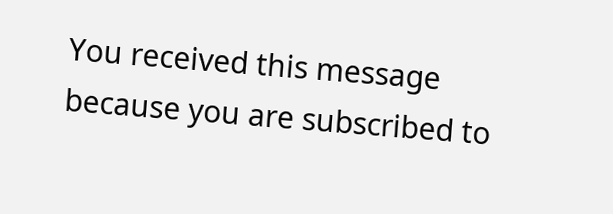You received this message because you are subscribed to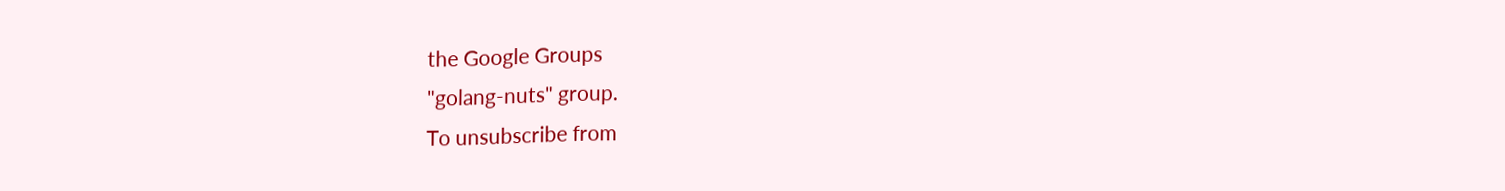the Google Groups
"golang-nuts" group.
To unsubscribe from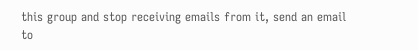this group and stop receiving emails from it, send an email
to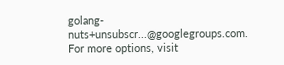golang-nuts+unsubscr...@googlegroups.com.
For more options, visit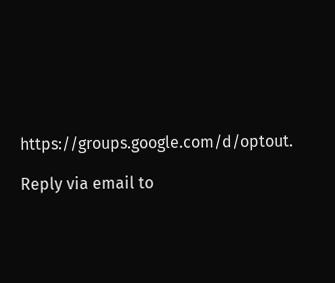https://groups.google.com/d/optout.

Reply via email to